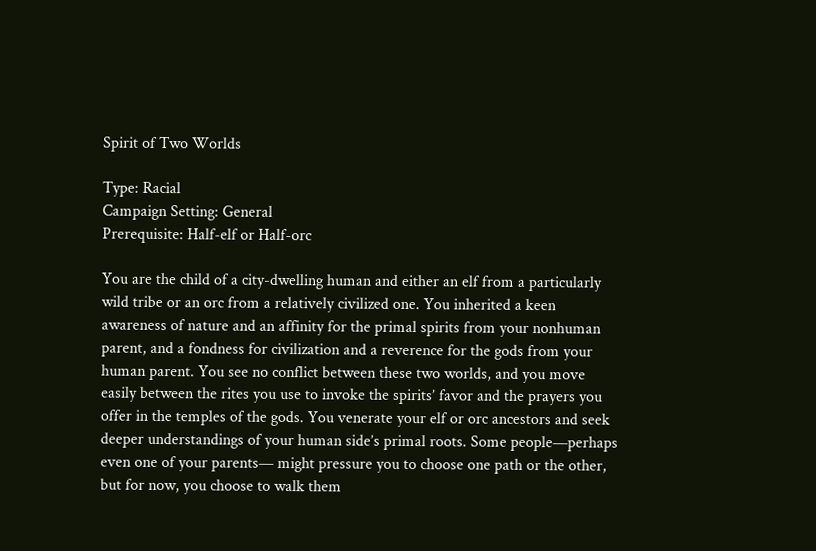Spirit of Two Worlds

Type: Racial
Campaign Setting: General
Prerequisite: Half-elf or Half-orc

You are the child of a city-dwelling human and either an elf from a particularly wild tribe or an orc from a relatively civilized one. You inherited a keen awareness of nature and an affinity for the primal spirits from your nonhuman parent, and a fondness for civilization and a reverence for the gods from your human parent. You see no conflict between these two worlds, and you move easily between the rites you use to invoke the spirits’ favor and the prayers you offer in the temples of the gods. You venerate your elf or orc ancestors and seek deeper understandings of your human side’s primal roots. Some people—perhaps even one of your parents— might pressure you to choose one path or the other, but for now, you choose to walk them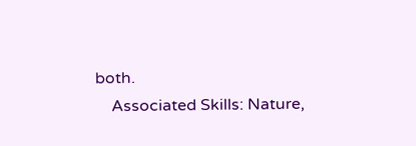both.
    Associated Skills: Nature,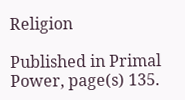Religion

Published in Primal Power, page(s) 135.